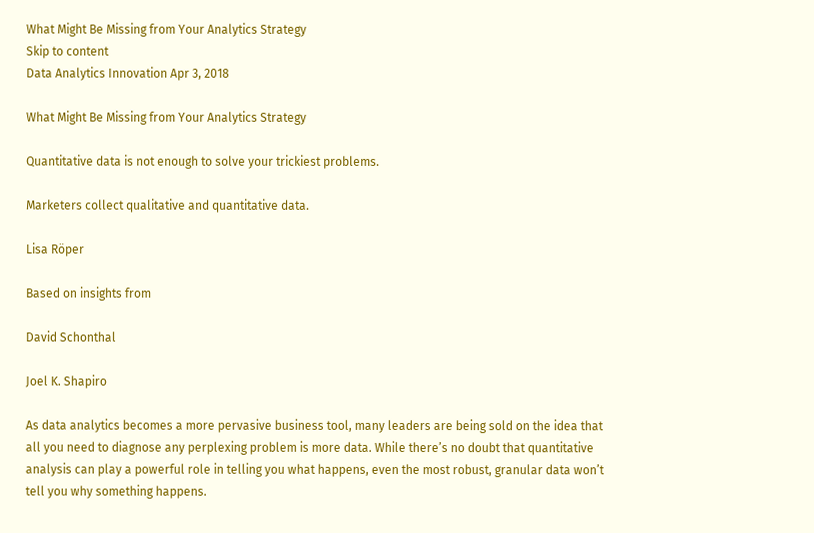What Might Be Missing from Your Analytics Strategy
Skip to content
Data Analytics Innovation Apr 3, 2018

What Might Be Missing from Your Analytics Strategy

Quantitative data is not enough to solve your trickiest problems.

Marketers collect qualitative and quantitative data.

Lisa Röper

Based on insights from

David Schonthal

Joel K. Shapiro

As data analytics becomes a more pervasive business tool, many leaders are being sold on the idea that all you need to diagnose any perplexing problem is more data. While there’s no doubt that quantitative analysis can play a powerful role in telling you what happens, even the most robust, granular data won’t tell you why something happens.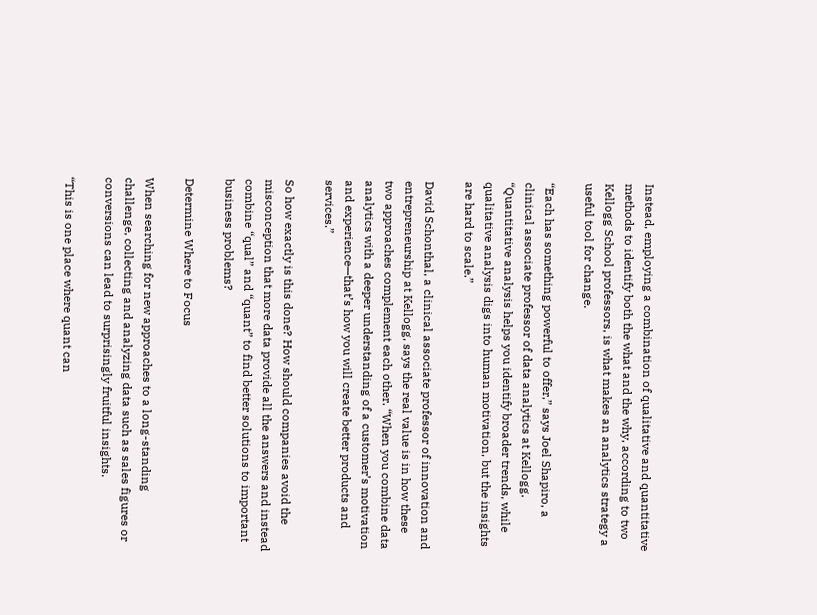Instead, employing a combination of qualitative and quantitative methods to identify both the what and the why, according to two Kellogg School professors, is what makes an analytics strategy a useful tool for change.

“Each has something powerful to offer,” says Joel Shapiro, a clinical associate professor of data analytics at Kellogg. “Quantitative analysis helps you identify broader trends, while qualitative analysis digs into human motivation, but the insights are hard to scale.”

David Schonthal, a clinical associate professor of innovation and entrepreneurship at Kellogg, says the real value is in how these two approaches complement each other. “When you combine data analytics with a deeper understanding of a customer’s motivation and experience—that’s how you will create better products and services.”

So how exactly is this done? How should companies avoid the misconception that more data provide all the answers and instead combine “qual” and “quant” to find better solutions to important business problems?

Determine Where to Focus

When searching for new approaches to a long-standing challenge, collecting and analyzing data such as sales figures or conversions can lead to surprisingly fruitful insights.

“This is one place where quant can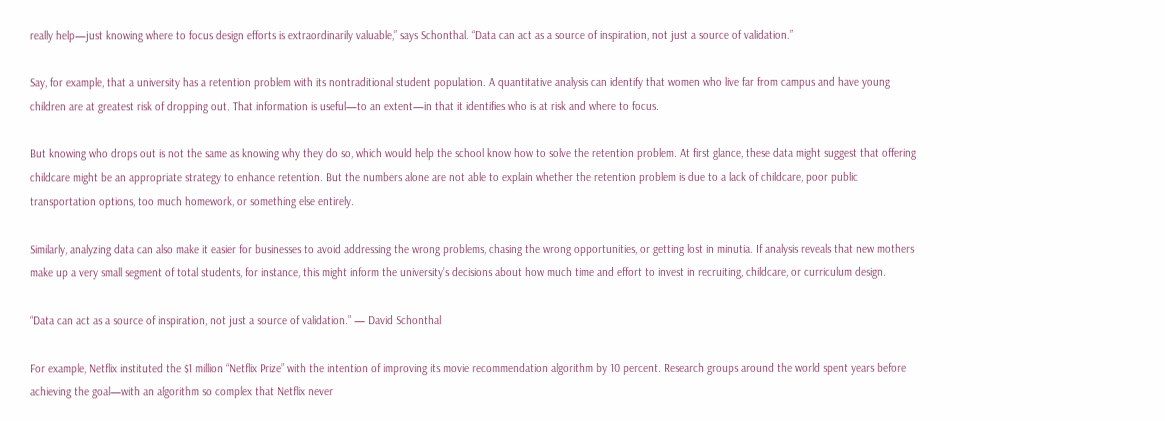really help—just knowing where to focus design efforts is extraordinarily valuable,” says Schonthal. “Data can act as a source of inspiration, not just a source of validation.”

Say, for example, that a university has a retention problem with its nontraditional student population. A quantitative analysis can identify that women who live far from campus and have young children are at greatest risk of dropping out. That information is useful—to an extent—in that it identifies who is at risk and where to focus.

But knowing who drops out is not the same as knowing why they do so, which would help the school know how to solve the retention problem. At first glance, these data might suggest that offering childcare might be an appropriate strategy to enhance retention. But the numbers alone are not able to explain whether the retention problem is due to a lack of childcare, poor public transportation options, too much homework, or something else entirely.

Similarly, analyzing data can also make it easier for businesses to avoid addressing the wrong problems, chasing the wrong opportunities, or getting lost in minutia. If analysis reveals that new mothers make up a very small segment of total students, for instance, this might inform the university’s decisions about how much time and effort to invest in recruiting, childcare, or curriculum design.

“Data can act as a source of inspiration, not just a source of validation.” — David Schonthal

For example, Netflix instituted the $1 million “Netflix Prize” with the intention of improving its movie recommendation algorithm by 10 percent. Research groups around the world spent years before achieving the goal—with an algorithm so complex that Netflix never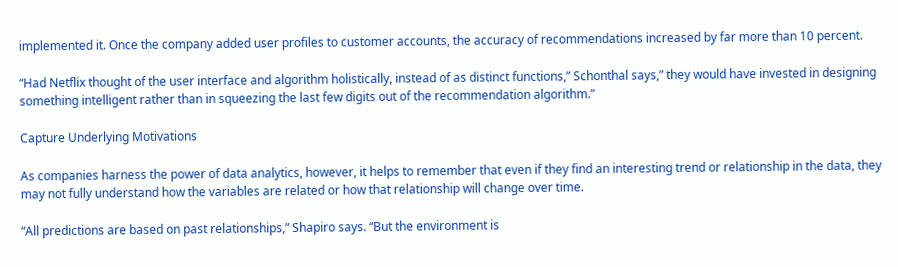implemented it. Once the company added user profiles to customer accounts, the accuracy of recommendations increased by far more than 10 percent.

“Had Netflix thought of the user interface and algorithm holistically, instead of as distinct functions,” Schonthal says,” they would have invested in designing something intelligent rather than in squeezing the last few digits out of the recommendation algorithm.”

Capture Underlying Motivations

As companies harness the power of data analytics, however, it helps to remember that even if they find an interesting trend or relationship in the data, they may not fully understand how the variables are related or how that relationship will change over time.

“All predictions are based on past relationships,” Shapiro says. “But the environment is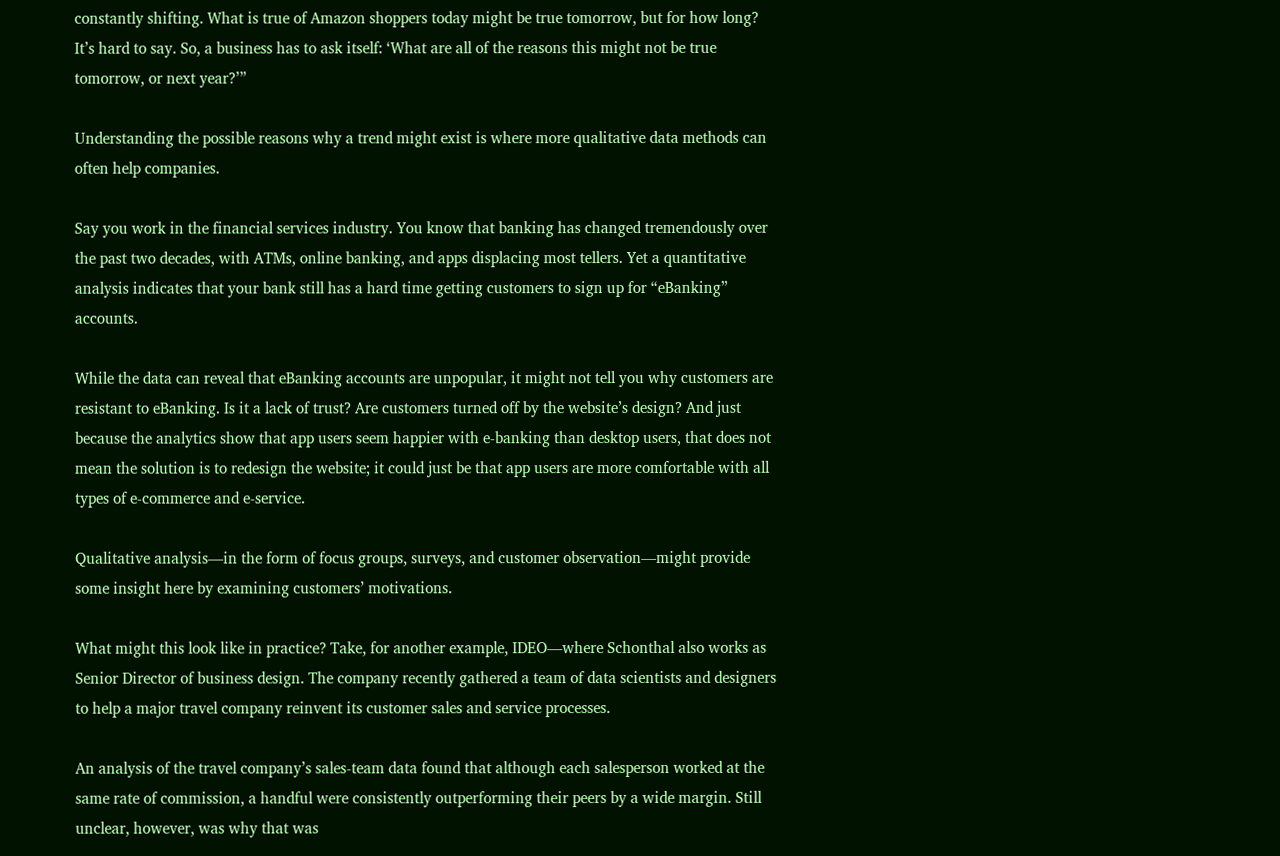constantly shifting. What is true of Amazon shoppers today might be true tomorrow, but for how long? It’s hard to say. So, a business has to ask itself: ‘What are all of the reasons this might not be true tomorrow, or next year?’”

Understanding the possible reasons why a trend might exist is where more qualitative data methods can often help companies.

Say you work in the financial services industry. You know that banking has changed tremendously over the past two decades, with ATMs, online banking, and apps displacing most tellers. Yet a quantitative analysis indicates that your bank still has a hard time getting customers to sign up for “eBanking” accounts.

While the data can reveal that eBanking accounts are unpopular, it might not tell you why customers are resistant to eBanking. Is it a lack of trust? Are customers turned off by the website’s design? And just because the analytics show that app users seem happier with e-banking than desktop users, that does not mean the solution is to redesign the website; it could just be that app users are more comfortable with all types of e-commerce and e-service.

Qualitative analysis—in the form of focus groups, surveys, and customer observation—might provide some insight here by examining customers’ motivations.

What might this look like in practice? Take, for another example, IDEO—where Schonthal also works as Senior Director of business design. The company recently gathered a team of data scientists and designers to help a major travel company reinvent its customer sales and service processes.

An analysis of the travel company’s sales-team data found that although each salesperson worked at the same rate of commission, a handful were consistently outperforming their peers by a wide margin. Still unclear, however, was why that was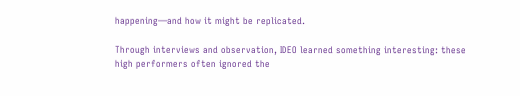happening—and how it might be replicated.

Through interviews and observation, IDEO learned something interesting: these high performers often ignored the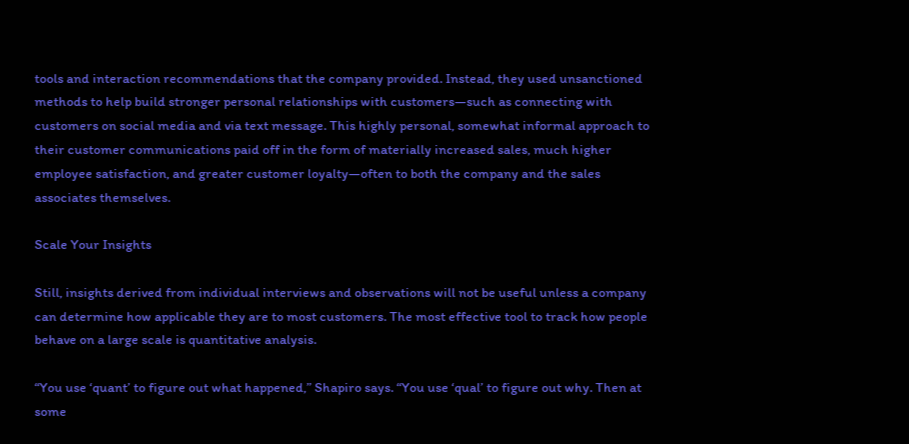tools and interaction recommendations that the company provided. Instead, they used unsanctioned methods to help build stronger personal relationships with customers—such as connecting with customers on social media and via text message. This highly personal, somewhat informal approach to their customer communications paid off in the form of materially increased sales, much higher employee satisfaction, and greater customer loyalty—often to both the company and the sales associates themselves.

Scale Your Insights

Still, insights derived from individual interviews and observations will not be useful unless a company can determine how applicable they are to most customers. The most effective tool to track how people behave on a large scale is quantitative analysis.

“You use ‘quant’ to figure out what happened,” Shapiro says. “You use ‘qual’ to figure out why. Then at some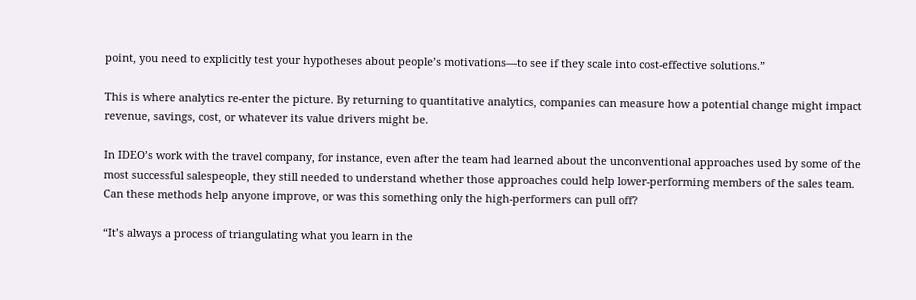point, you need to explicitly test your hypotheses about people’s motivations—to see if they scale into cost-effective solutions.”

This is where analytics re-enter the picture. By returning to quantitative analytics, companies can measure how a potential change might impact revenue, savings, cost, or whatever its value drivers might be.

In IDEO’s work with the travel company, for instance, even after the team had learned about the unconventional approaches used by some of the most successful salespeople, they still needed to understand whether those approaches could help lower-performing members of the sales team. Can these methods help anyone improve, or was this something only the high-performers can pull off?

“It’s always a process of triangulating what you learn in the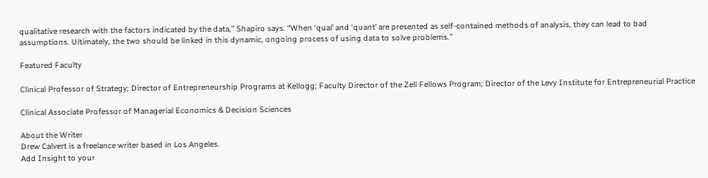qualitative research with the factors indicated by the data,” Shapiro says. “When ‘qual’ and ‘quant’ are presented as self-contained methods of analysis, they can lead to bad assumptions. Ultimately, the two should be linked in this dynamic, ongoing process of using data to solve problems.”

Featured Faculty

Clinical Professor of Strategy; Director of Entrepreneurship Programs at Kellogg; Faculty Director of the Zell Fellows Program; Director of the Levy Institute for Entrepreneurial Practice

Clinical Associate Professor of Managerial Economics & Decision Sciences

About the Writer
Drew Calvert is a freelance writer based in Los Angeles.
Add Insight to your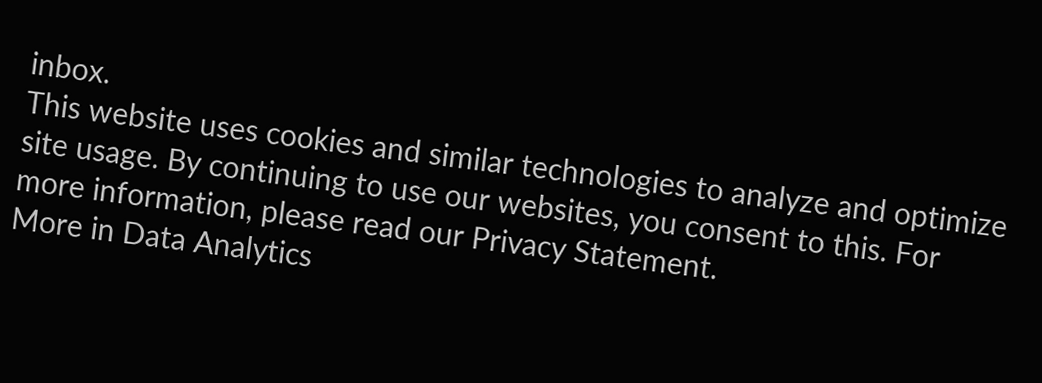inbox.
This website uses cookies and similar technologies to analyze and optimize site usage. By continuing to use our websites, you consent to this. For more information, please read our Privacy Statement.
More in Data Analytics